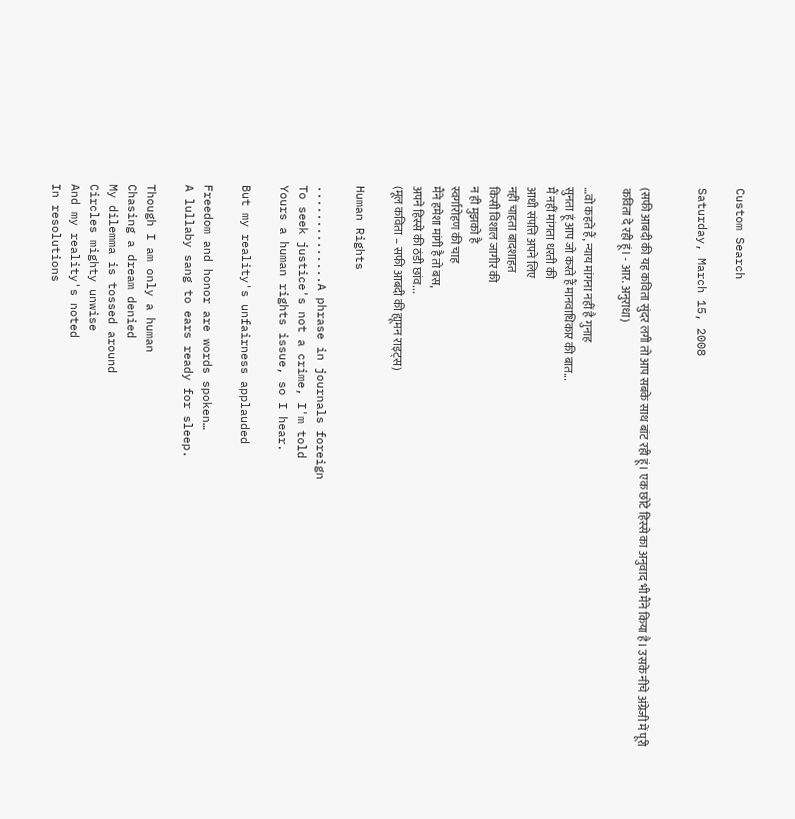Custom Search

Saturday, March 15, 2008


(सफी आबदी की यह कविता सुंदर लगी तो आप सबके साथ बांट रही हूं। एक छोटे हिस्से का अनुवाद भी मैंने किया है। उसके नीचे अंग्रेजी में पूरी कविता दे रही हूं। - आर. अनुराधा)

…वो कहते हैं, न्याय मांगना नहीं है गुनाह
सुनता हूं आप जो करते हैं मानवाधिकार की बात...
मैं नहीं मांगता धरती की
आधी संपत्ति अपने लिए
नहीं चाहता बादशाहत
किसी विशाल जागीर की
न ही मुझको है
स्वर्गारोहण की चाह
मैंने हमेशा मांगी है तो बस,
अपने हिस्से की ठंडी छांव...
(मूल कविता – सफी आबदी की ह्यूमन राइट्स)

Human Rights

..............A phrase in journals foreign
To seek justice's not a crime, I'm told
Yours a human rights issue, so I hear.

But my reality's unfairness applauded

Freedom and honor are words spoken…
A lullaby sang to ears ready for sleep.

Though I am only a human
Chasing a dream denied
My dilemma is tossed around
Circles mighty unwise
And my reality's noted
In resolutions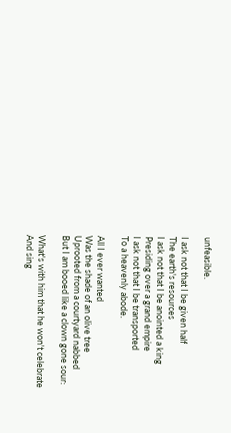unfeasible.

I ask not that I be given half
The earth's resources
I ask not that I be anointed a king
Presiding over a grand empire
I ask not that I be transported
To a heavenly abode.

All I ever wanted
Was the shade of an olive tree
Uprooted from a courtyard nabbed
But I am booed like a clown gone sour:

What's with him that he won't celebrate
And sing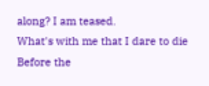along? I am teased.
What's with me that I dare to die
Before the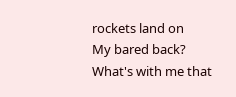rockets land on
My bared back?
What's with me that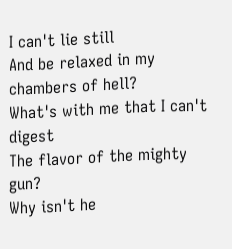I can't lie still
And be relaxed in my chambers of hell?
What's with me that I can't digest
The flavor of the mighty gun?
Why isn't he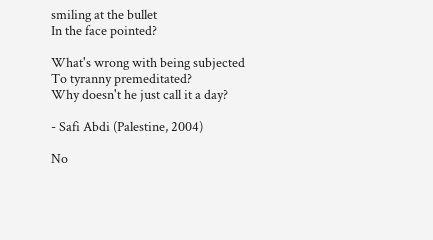smiling at the bullet
In the face pointed?

What's wrong with being subjected
To tyranny premeditated?
Why doesn't he just call it a day?

- Safi Abdi (Palestine, 2004)

No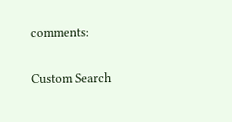comments:

Custom Search